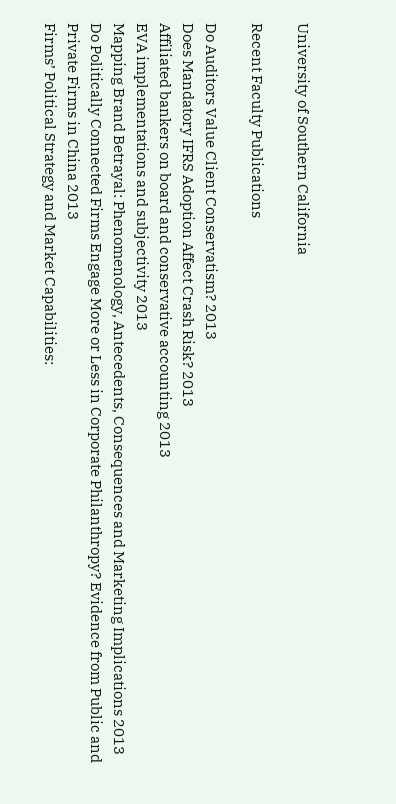University of Southern California

Recent Faculty Publications

Do Auditors Value Client Conservatism? 2013
Does Mandatory IFRS Adoption Affect Crash Risk? 2013
Affiliated bankers on board and conservative accounting 2013
EVA implementations and subjectivity 2013
Mapping Brand Betrayal: Phenomenology, Antecedents, Consequences and Marketing Implications 2013
Do Politically Connected Firms Engage More or Less in Corporate Philanthropy? Evidence from Public and Private Firms in China 2013
Firms’ Political Strategy and Market Capabilities: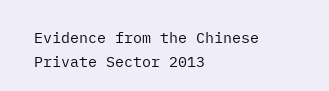Evidence from the Chinese Private Sector 2013